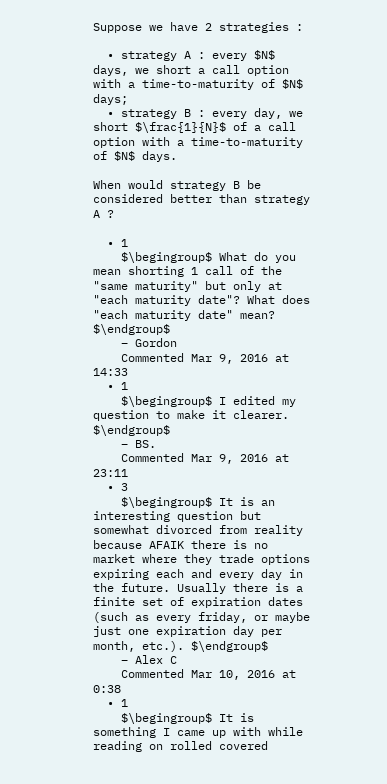Suppose we have 2 strategies :

  • strategy A : every $N$ days, we short a call option with a time-to-maturity of $N$ days;
  • strategy B : every day, we short $\frac{1}{N}$ of a call option with a time-to-maturity of $N$ days.

When would strategy B be considered better than strategy A ?

  • 1
    $\begingroup$ What do you mean shorting 1 call of the "same maturity" but only at "each maturity date"? What does "each maturity date" mean? $\endgroup$
    – Gordon
    Commented Mar 9, 2016 at 14:33
  • 1
    $\begingroup$ I edited my question to make it clearer. $\endgroup$
    – BS.
    Commented Mar 9, 2016 at 23:11
  • 3
    $\begingroup$ It is an interesting question but somewhat divorced from reality because AFAIK there is no market where they trade options expiring each and every day in the future. Usually there is a finite set of expiration dates (such as every friday, or maybe just one expiration day per month, etc.). $\endgroup$
    – Alex C
    Commented Mar 10, 2016 at 0:38
  • 1
    $\begingroup$ It is something I came up with while reading on rolled covered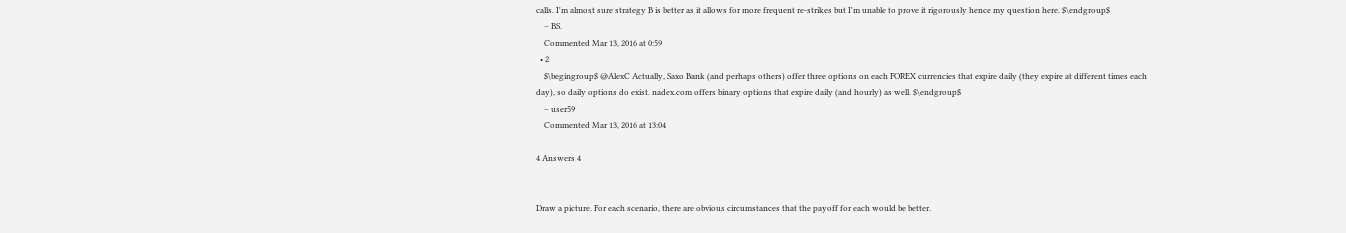calls. I'm almost sure strategy B is better as it allows for more frequent re-strikes but I'm unable to prove it rigorously hence my question here. $\endgroup$
    – BS.
    Commented Mar 13, 2016 at 0:59
  • 2
    $\begingroup$ @AlexC Actually, Saxo Bank (and perhaps others) offer three options on each FOREX currencies that expire daily (they expire at different times each day), so daily options do exist. nadex.com offers binary options that expire daily (and hourly) as well. $\endgroup$
    – user59
    Commented Mar 13, 2016 at 13:04

4 Answers 4


Draw a picture. For each scenario, there are obvious circumstances that the payoff for each would be better.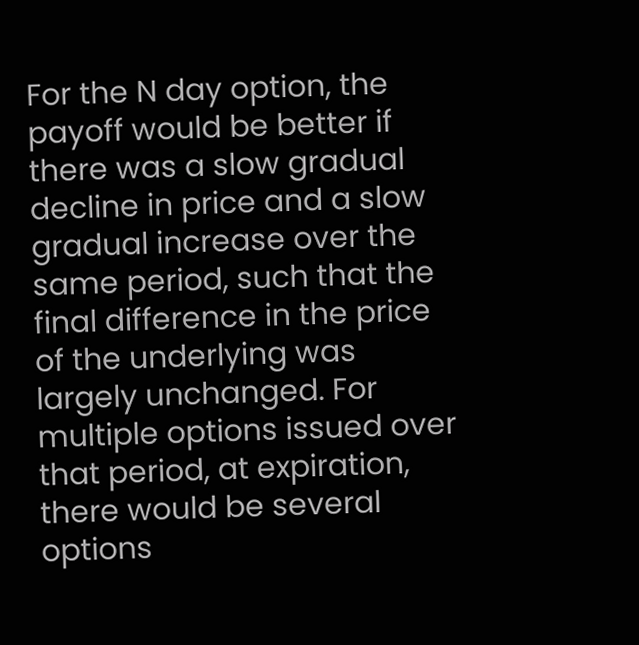For the N day option, the payoff would be better if there was a slow gradual decline in price and a slow gradual increase over the same period, such that the final difference in the price of the underlying was largely unchanged. For multiple options issued over that period, at expiration, there would be several options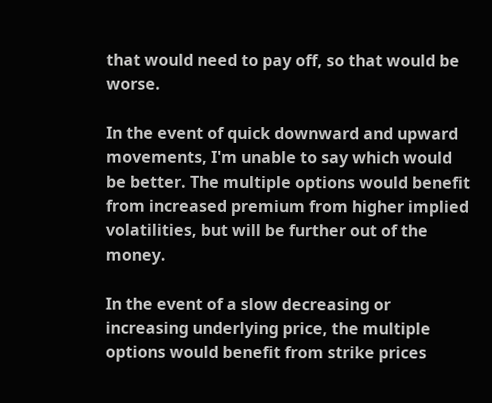that would need to pay off, so that would be worse.

In the event of quick downward and upward movements, I'm unable to say which would be better. The multiple options would benefit from increased premium from higher implied volatilities, but will be further out of the money.

In the event of a slow decreasing or increasing underlying price, the multiple options would benefit from strike prices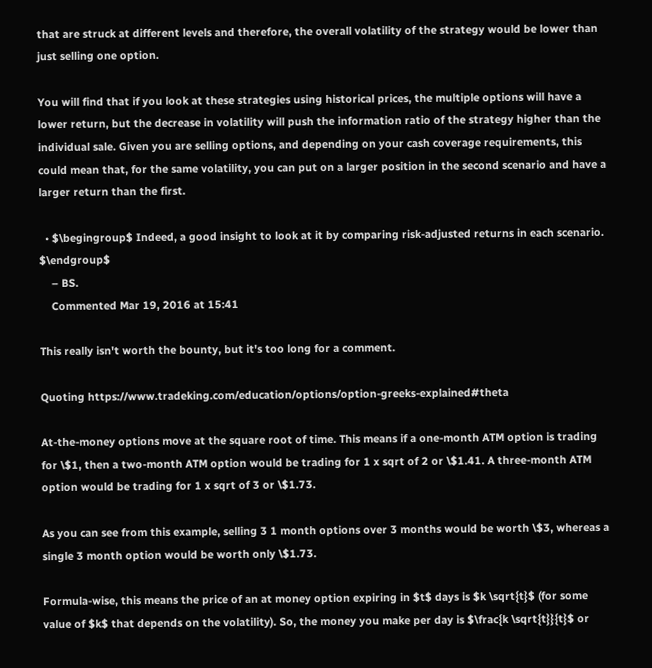that are struck at different levels and therefore, the overall volatility of the strategy would be lower than just selling one option.

You will find that if you look at these strategies using historical prices, the multiple options will have a lower return, but the decrease in volatility will push the information ratio of the strategy higher than the individual sale. Given you are selling options, and depending on your cash coverage requirements, this could mean that, for the same volatility, you can put on a larger position in the second scenario and have a larger return than the first.

  • $\begingroup$ Indeed, a good insight to look at it by comparing risk-adjusted returns in each scenario. $\endgroup$
    – BS.
    Commented Mar 19, 2016 at 15:41

This really isn't worth the bounty, but it's too long for a comment.

Quoting https://www.tradeking.com/education/options/option-greeks-explained#theta

At-the-money options move at the square root of time. This means if a one-month ATM option is trading for \$1, then a two-month ATM option would be trading for 1 x sqrt of 2 or \$1.41. A three-month ATM option would be trading for 1 x sqrt of 3 or \$1.73.

As you can see from this example, selling 3 1 month options over 3 months would be worth \$3, whereas a single 3 month option would be worth only \$1.73.

Formula-wise, this means the price of an at money option expiring in $t$ days is $k \sqrt{t}$ (for some value of $k$ that depends on the volatility). So, the money you make per day is $\frac{k \sqrt{t}}{t}$ or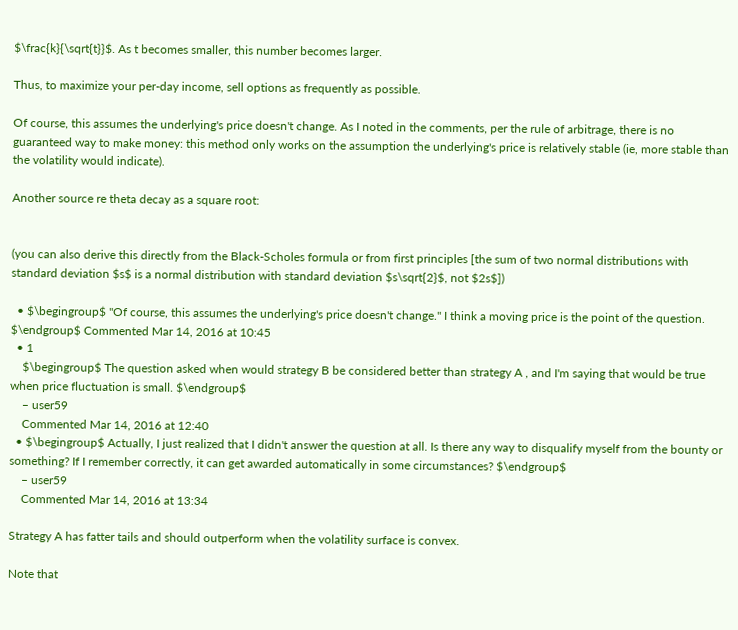$\frac{k}{\sqrt{t}}$. As t becomes smaller, this number becomes larger.

Thus, to maximize your per-day income, sell options as frequently as possible.

Of course, this assumes the underlying's price doesn't change. As I noted in the comments, per the rule of arbitrage, there is no guaranteed way to make money: this method only works on the assumption the underlying's price is relatively stable (ie, more stable than the volatility would indicate).

Another source re theta decay as a square root:


(you can also derive this directly from the Black-Scholes formula or from first principles [the sum of two normal distributions with standard deviation $s$ is a normal distribution with standard deviation $s\sqrt{2}$, not $2s$])

  • $\begingroup$ "Of course, this assumes the underlying's price doesn't change." I think a moving price is the point of the question. $\endgroup$ Commented Mar 14, 2016 at 10:45
  • 1
    $\begingroup$ The question asked when would strategy B be considered better than strategy A , and I'm saying that would be true when price fluctuation is small. $\endgroup$
    – user59
    Commented Mar 14, 2016 at 12:40
  • $\begingroup$ Actually, I just realized that I didn't answer the question at all. Is there any way to disqualify myself from the bounty or something? If I remember correctly, it can get awarded automatically in some circumstances? $\endgroup$
    – user59
    Commented Mar 14, 2016 at 13:34

Strategy A has fatter tails and should outperform when the volatility surface is convex.

Note that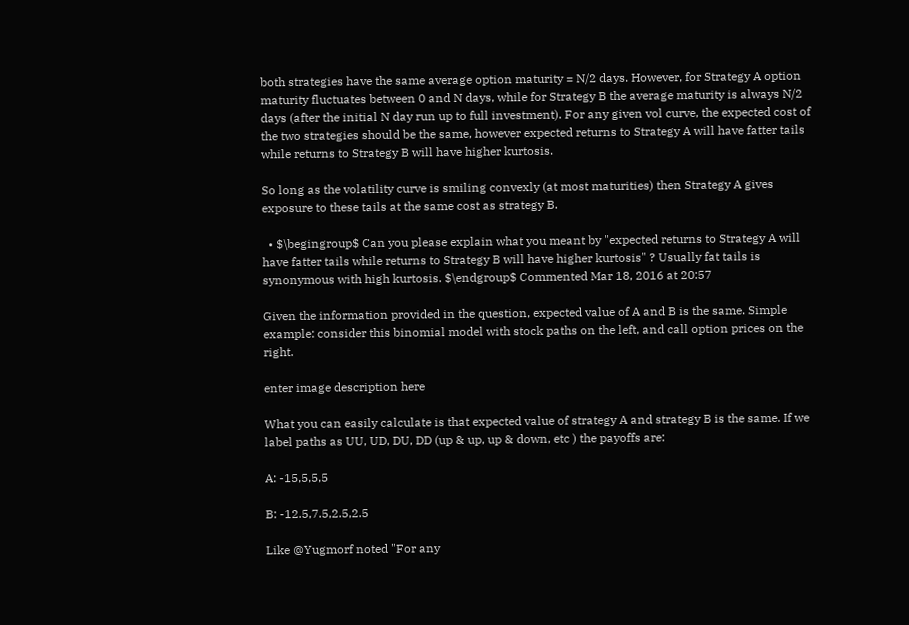both strategies have the same average option maturity = N/2 days. However, for Strategy A option maturity fluctuates between 0 and N days, while for Strategy B the average maturity is always N/2 days (after the initial N day run up to full investment). For any given vol curve, the expected cost of the two strategies should be the same, however expected returns to Strategy A will have fatter tails while returns to Strategy B will have higher kurtosis.

So long as the volatility curve is smiling convexly (at most maturities) then Strategy A gives exposure to these tails at the same cost as strategy B.

  • $\begingroup$ Can you please explain what you meant by "expected returns to Strategy A will have fatter tails while returns to Strategy B will have higher kurtosis" ? Usually fat tails is synonymous with high kurtosis. $\endgroup$ Commented Mar 18, 2016 at 20:57

Given the information provided in the question, expected value of A and B is the same. Simple example: consider this binomial model with stock paths on the left, and call option prices on the right.

enter image description here

What you can easily calculate is that expected value of strategy A and strategy B is the same. If we label paths as UU, UD, DU, DD (up & up, up & down, etc ) the payoffs are:

A: -15,5,5,5

B: -12.5,7.5,2.5,2.5

Like @Yugmorf noted "For any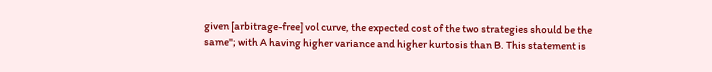given [arbitrage-free] vol curve, the expected cost of the two strategies should be the same"; with A having higher variance and higher kurtosis than B. This statement is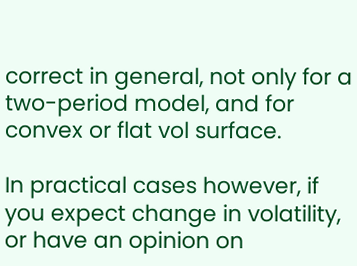correct in general, not only for a two-period model, and for convex or flat vol surface.

In practical cases however, if you expect change in volatility, or have an opinion on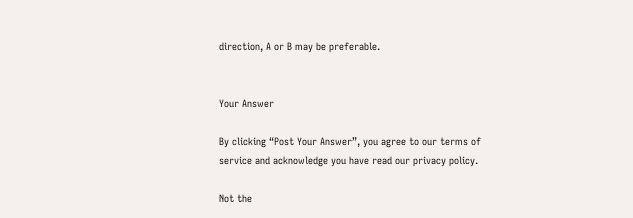direction, A or B may be preferable.


Your Answer

By clicking “Post Your Answer”, you agree to our terms of service and acknowledge you have read our privacy policy.

Not the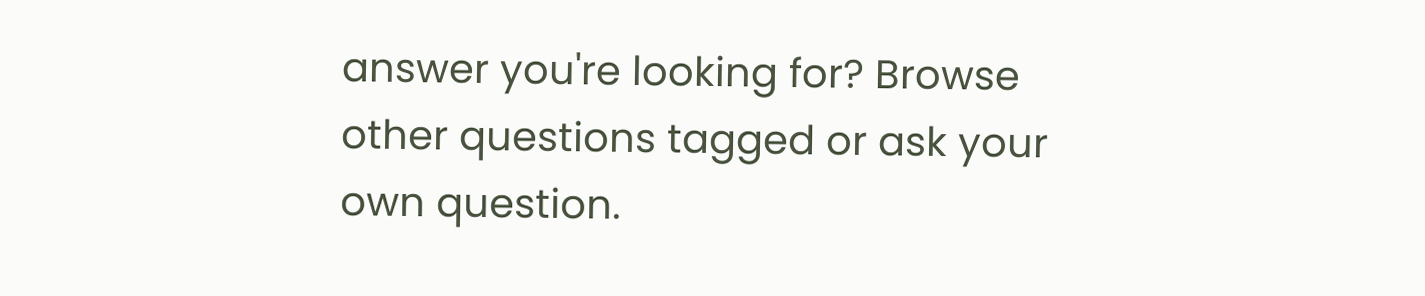answer you're looking for? Browse other questions tagged or ask your own question.